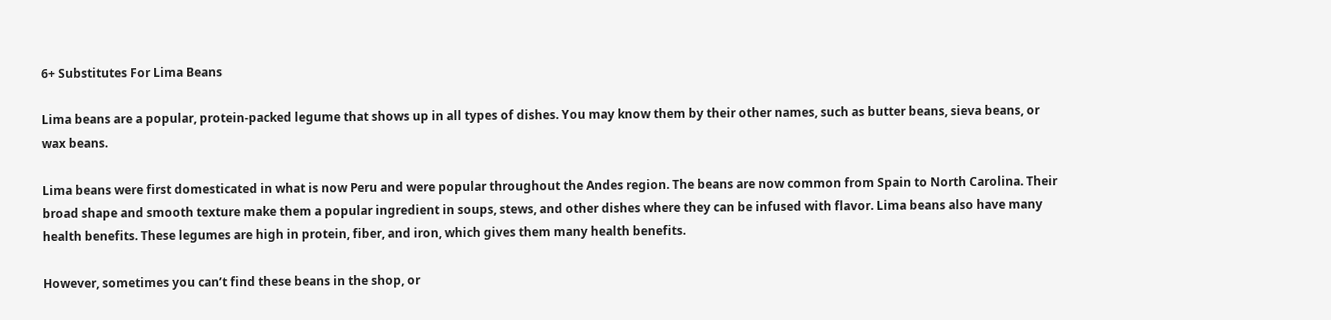6+ Substitutes For Lima Beans

Lima beans are a popular, protein-packed legume that shows up in all types of dishes. You may know them by their other names, such as butter beans, sieva beans, or wax beans.

Lima beans were first domesticated in what is now Peru and were popular throughout the Andes region. The beans are now common from Spain to North Carolina. Their broad shape and smooth texture make them a popular ingredient in soups, stews, and other dishes where they can be infused with flavor. Lima beans also have many health benefits. These legumes are high in protein, fiber, and iron, which gives them many health benefits.

However, sometimes you can’t find these beans in the shop, or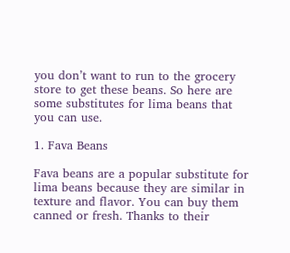you don’t want to run to the grocery store to get these beans. So here are some substitutes for lima beans that you can use.

1. Fava Beans

Fava beans are a popular substitute for lima beans because they are similar in texture and flavor. You can buy them canned or fresh. Thanks to their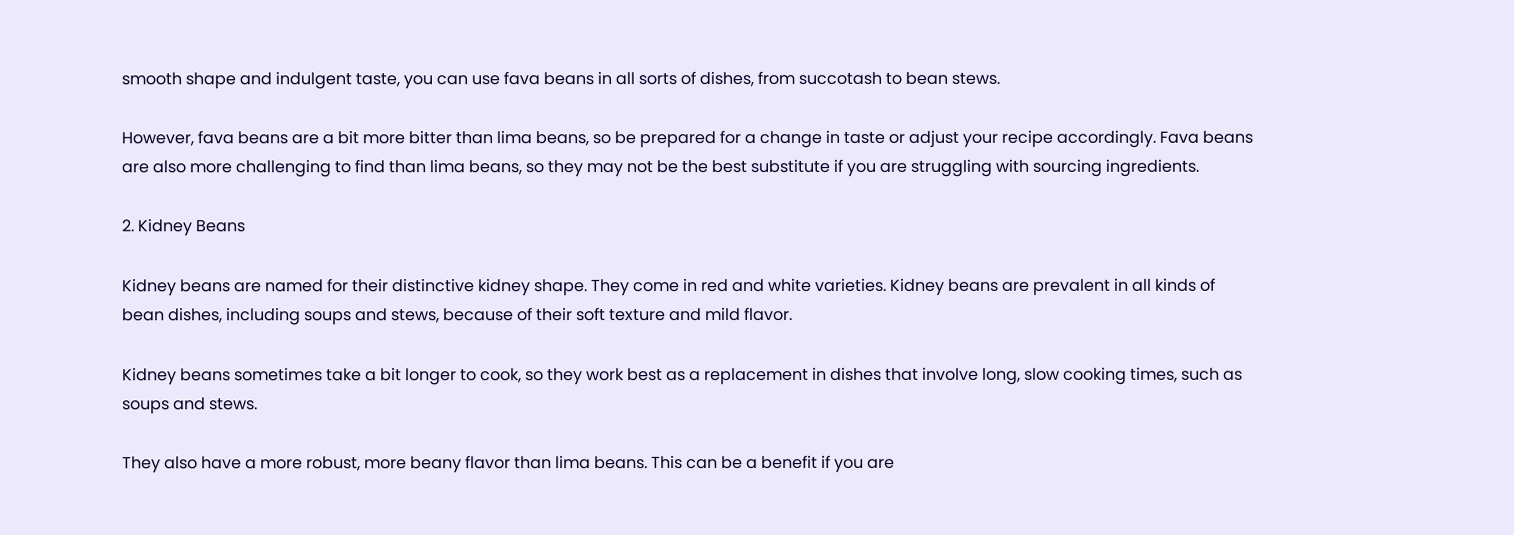smooth shape and indulgent taste, you can use fava beans in all sorts of dishes, from succotash to bean stews.

However, fava beans are a bit more bitter than lima beans, so be prepared for a change in taste or adjust your recipe accordingly. Fava beans are also more challenging to find than lima beans, so they may not be the best substitute if you are struggling with sourcing ingredients.

2. Kidney Beans

Kidney beans are named for their distinctive kidney shape. They come in red and white varieties. Kidney beans are prevalent in all kinds of bean dishes, including soups and stews, because of their soft texture and mild flavor.

Kidney beans sometimes take a bit longer to cook, so they work best as a replacement in dishes that involve long, slow cooking times, such as soups and stews.

They also have a more robust, more beany flavor than lima beans. This can be a benefit if you are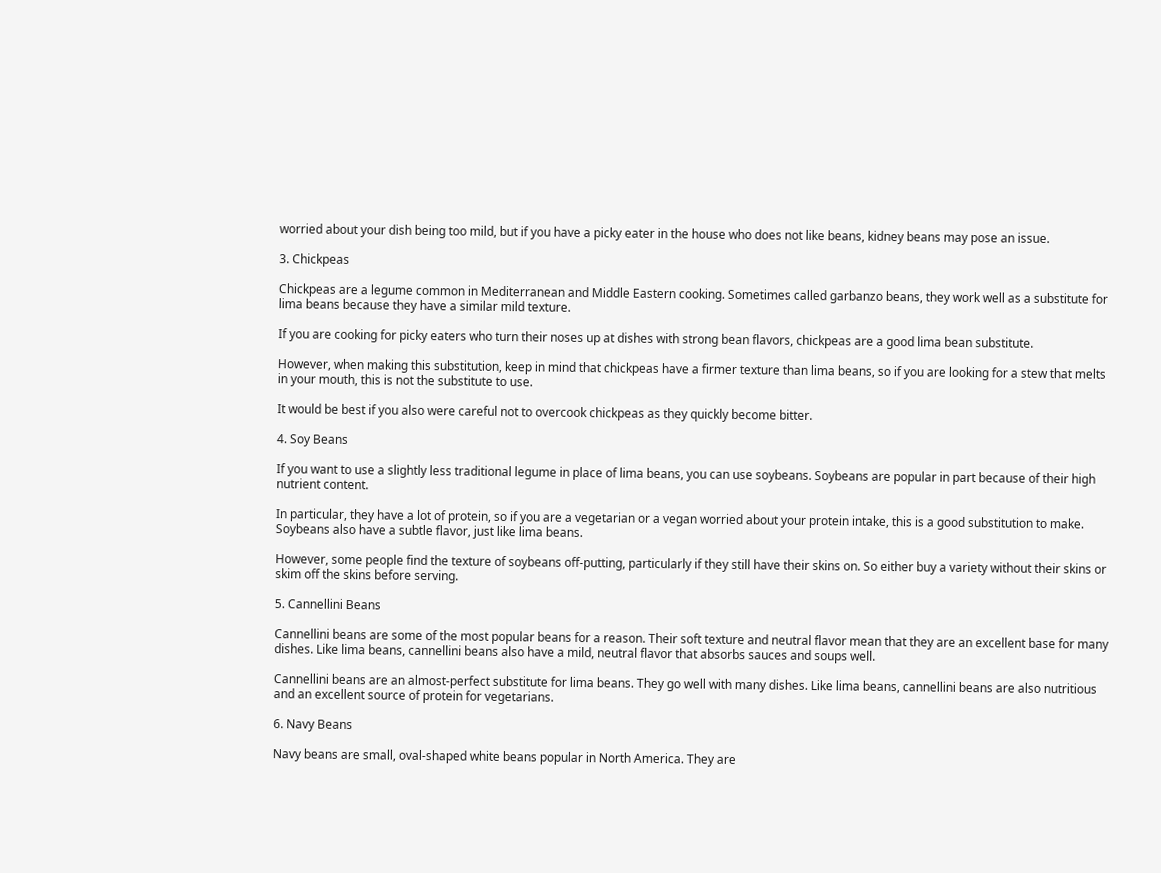worried about your dish being too mild, but if you have a picky eater in the house who does not like beans, kidney beans may pose an issue.

3. Chickpeas

Chickpeas are a legume common in Mediterranean and Middle Eastern cooking. Sometimes called garbanzo beans, they work well as a substitute for lima beans because they have a similar mild texture.

If you are cooking for picky eaters who turn their noses up at dishes with strong bean flavors, chickpeas are a good lima bean substitute.

However, when making this substitution, keep in mind that chickpeas have a firmer texture than lima beans, so if you are looking for a stew that melts in your mouth, this is not the substitute to use.

It would be best if you also were careful not to overcook chickpeas as they quickly become bitter.

4. Soy Beans

If you want to use a slightly less traditional legume in place of lima beans, you can use soybeans. Soybeans are popular in part because of their high nutrient content.

In particular, they have a lot of protein, so if you are a vegetarian or a vegan worried about your protein intake, this is a good substitution to make. Soybeans also have a subtle flavor, just like lima beans.

However, some people find the texture of soybeans off-putting, particularly if they still have their skins on. So either buy a variety without their skins or skim off the skins before serving.

5. Cannellini Beans

Cannellini beans are some of the most popular beans for a reason. Their soft texture and neutral flavor mean that they are an excellent base for many dishes. Like lima beans, cannellini beans also have a mild, neutral flavor that absorbs sauces and soups well.

Cannellini beans are an almost-perfect substitute for lima beans. They go well with many dishes. Like lima beans, cannellini beans are also nutritious and an excellent source of protein for vegetarians.

6. Navy Beans

Navy beans are small, oval-shaped white beans popular in North America. They are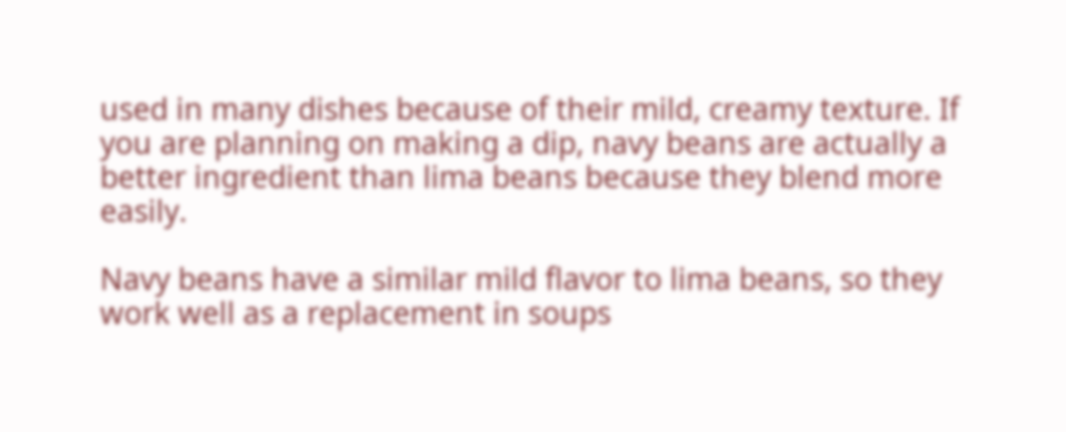used in many dishes because of their mild, creamy texture. If you are planning on making a dip, navy beans are actually a better ingredient than lima beans because they blend more easily.

Navy beans have a similar mild flavor to lima beans, so they work well as a replacement in soups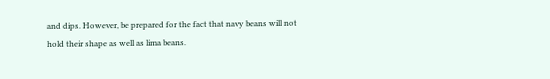and dips. However, be prepared for the fact that navy beans will not hold their shape as well as lima beans.